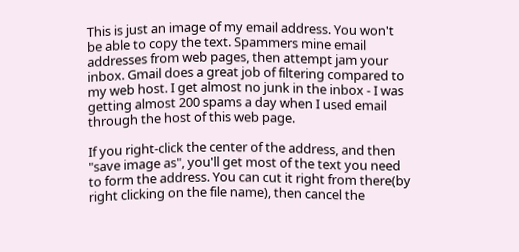This is just an image of my email address. You won't be able to copy the text. Spammers mine email addresses from web pages, then attempt jam your inbox. Gmail does a great job of filtering compared to my web host. I get almost no junk in the inbox - I was getting almost 200 spams a day when I used email through the host of this web page.

If you right-click the center of the address, and then "save image as", you'll get most of the text you need to form the address. You can cut it right from there(by right clicking on the file name), then cancel the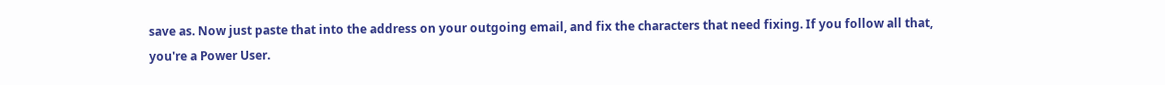save as. Now just paste that into the address on your outgoing email, and fix the characters that need fixing. If you follow all that, you're a Power User.